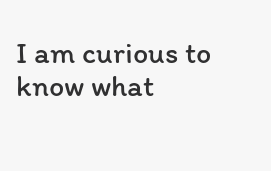I am curious to know what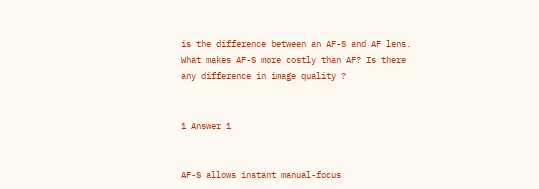is the difference between an AF-S and AF lens. What makes AF-S more costly than AF? Is there any difference in image quality ?


1 Answer 1


AF-S allows instant manual-focus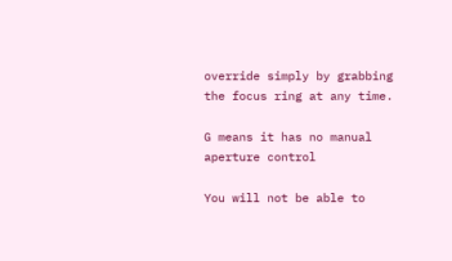override simply by grabbing the focus ring at any time.

G means it has no manual aperture control

You will not be able to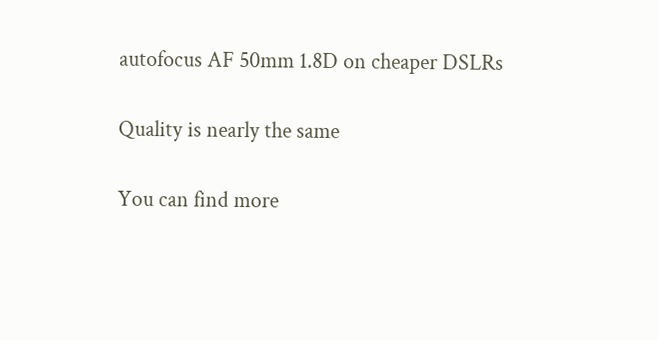autofocus AF 50mm 1.8D on cheaper DSLRs

Quality is nearly the same

You can find more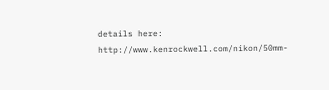details here: http://www.kenrockwell.com/nikon/50mm-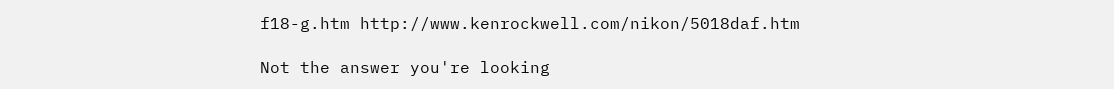f18-g.htm http://www.kenrockwell.com/nikon/5018daf.htm

Not the answer you're looking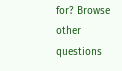for? Browse other questions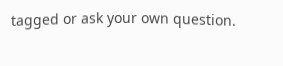tagged or ask your own question.